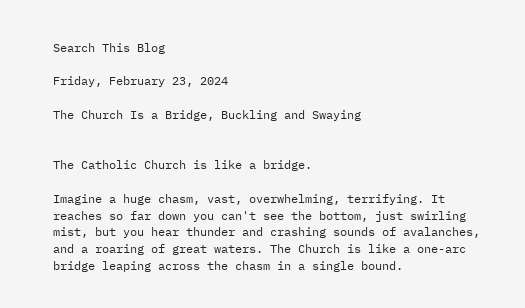Search This Blog

Friday, February 23, 2024

The Church Is a Bridge, Buckling and Swaying


The Catholic Church is like a bridge.

Imagine a huge chasm, vast, overwhelming, terrifying. It reaches so far down you can't see the bottom, just swirling mist, but you hear thunder and crashing sounds of avalanches, and a roaring of great waters. The Church is like a one-arc bridge leaping across the chasm in a single bound.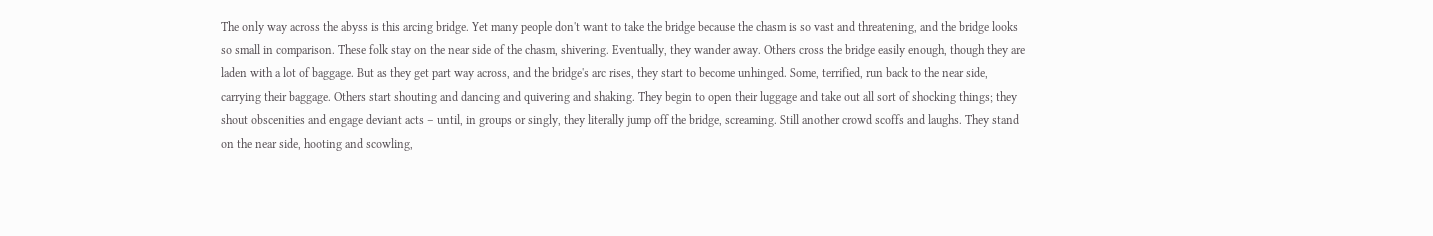The only way across the abyss is this arcing bridge. Yet many people don't want to take the bridge because the chasm is so vast and threatening, and the bridge looks so small in comparison. These folk stay on the near side of the chasm, shivering. Eventually, they wander away. Others cross the bridge easily enough, though they are laden with a lot of baggage. But as they get part way across, and the bridge's arc rises, they start to become unhinged. Some, terrified, run back to the near side, carrying their baggage. Others start shouting and dancing and quivering and shaking. They begin to open their luggage and take out all sort of shocking things; they shout obscenities and engage deviant acts – until, in groups or singly, they literally jump off the bridge, screaming. Still another crowd scoffs and laughs. They stand on the near side, hooting and scowling,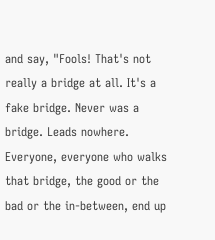and say, "Fools! That's not really a bridge at all. It's a fake bridge. Never was a bridge. Leads nowhere. Everyone, everyone who walks that bridge, the good or the bad or the in-between, end up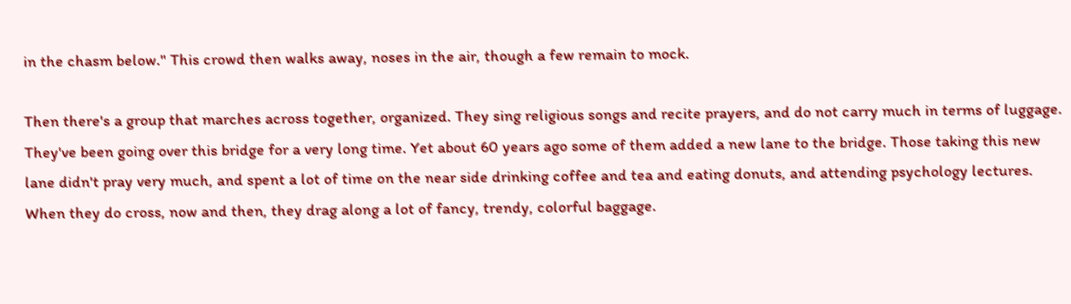in the chasm below." This crowd then walks away, noses in the air, though a few remain to mock.

Then there's a group that marches across together, organized. They sing religious songs and recite prayers, and do not carry much in terms of luggage. They've been going over this bridge for a very long time. Yet about 60 years ago some of them added a new lane to the bridge. Those taking this new lane didn't pray very much, and spent a lot of time on the near side drinking coffee and tea and eating donuts, and attending psychology lectures. When they do cross, now and then, they drag along a lot of fancy, trendy, colorful baggage.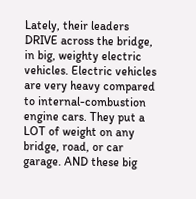Lately, their leaders DRIVE across the bridge, in big, weighty electric vehicles. Electric vehicles are very heavy compared to internal-combustion engine cars. They put a LOT of weight on any bridge, road, or car garage. AND these big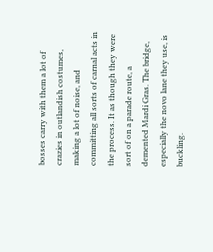bosses carry with them a lot of crazies in outlandish costumes, making a lot of noise, and committing all sorts of carnal acts in the process. It as though they were sort of on a parade route, a demented Mardi Gras. The bridge, especially the novo lane they use, is buckling.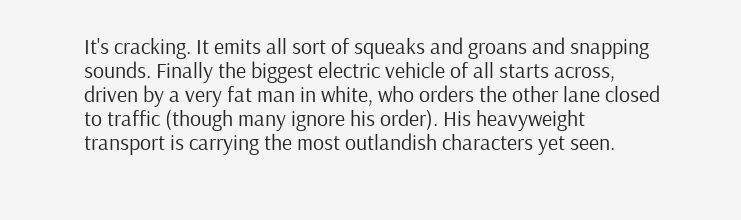It's cracking. It emits all sort of squeaks and groans and snapping sounds. Finally the biggest electric vehicle of all starts across, driven by a very fat man in white, who orders the other lane closed to traffic (though many ignore his order). His heavyweight transport is carrying the most outlandish characters yet seen.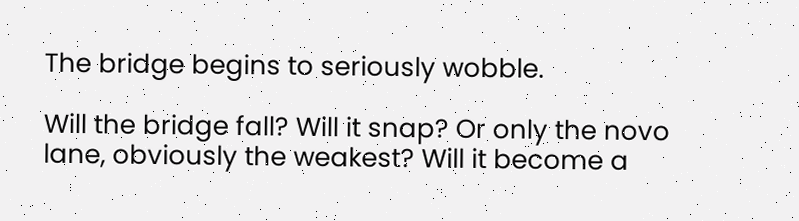The bridge begins to seriously wobble.

Will the bridge fall? Will it snap? Or only the novo lane, obviously the weakest? Will it become a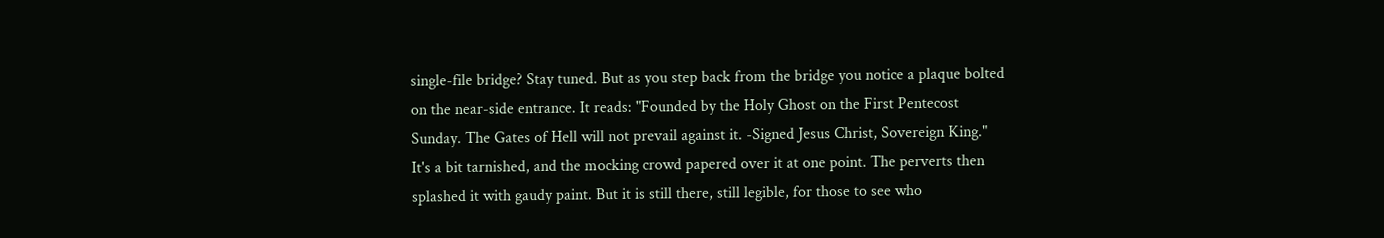single-file bridge? Stay tuned. But as you step back from the bridge you notice a plaque bolted on the near-side entrance. It reads: "Founded by the Holy Ghost on the First Pentecost Sunday. The Gates of Hell will not prevail against it. -Signed Jesus Christ, Sovereign King." It's a bit tarnished, and the mocking crowd papered over it at one point. The perverts then splashed it with gaudy paint. But it is still there, still legible, for those to see who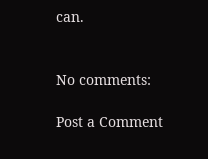can.


No comments:

Post a Comment